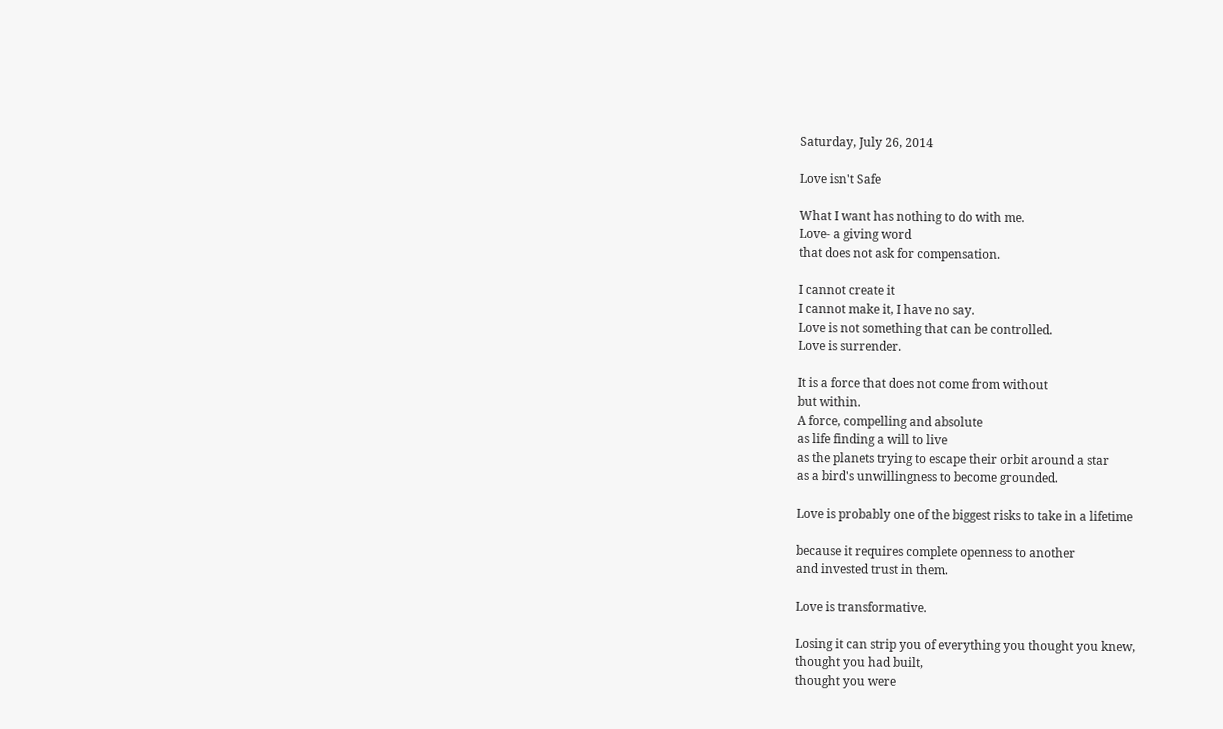Saturday, July 26, 2014

Love isn't Safe

What I want has nothing to do with me.
Love- a giving word
that does not ask for compensation.

I cannot create it
I cannot make it, I have no say.
Love is not something that can be controlled.
Love is surrender.

It is a force that does not come from without
but within.
A force, compelling and absolute
as life finding a will to live
as the planets trying to escape their orbit around a star
as a bird's unwillingness to become grounded.

Love is probably one of the biggest risks to take in a lifetime

because it requires complete openness to another
and invested trust in them.

Love is transformative.

Losing it can strip you of everything you thought you knew,
thought you had built,
thought you were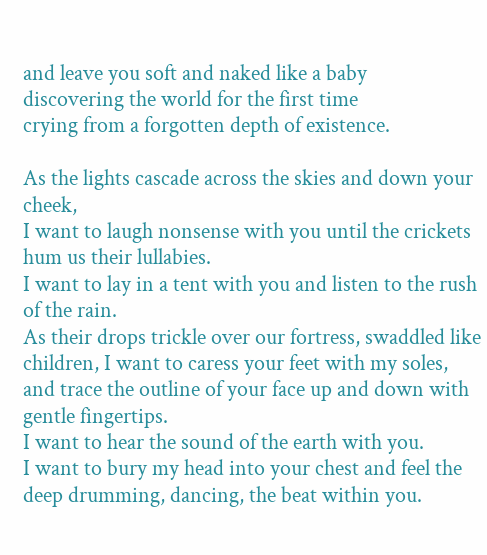and leave you soft and naked like a baby
discovering the world for the first time
crying from a forgotten depth of existence.

As the lights cascade across the skies and down your cheek,
I want to laugh nonsense with you until the crickets hum us their lullabies.
I want to lay in a tent with you and listen to the rush of the rain.
As their drops trickle over our fortress, swaddled like children, I want to caress your feet with my soles, and trace the outline of your face up and down with gentle fingertips.
I want to hear the sound of the earth with you.
I want to bury my head into your chest and feel the deep drumming, dancing, the beat within you.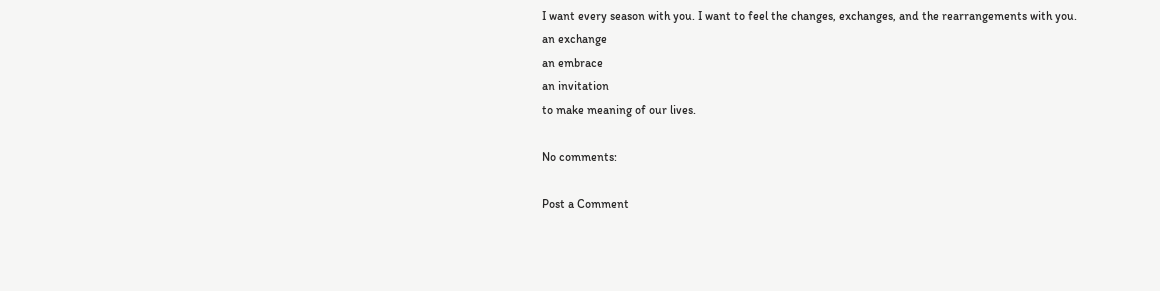I want every season with you. I want to feel the changes, exchanges, and the rearrangements with you.
an exchange
an embrace
an invitation
to make meaning of our lives.

No comments:

Post a Comment